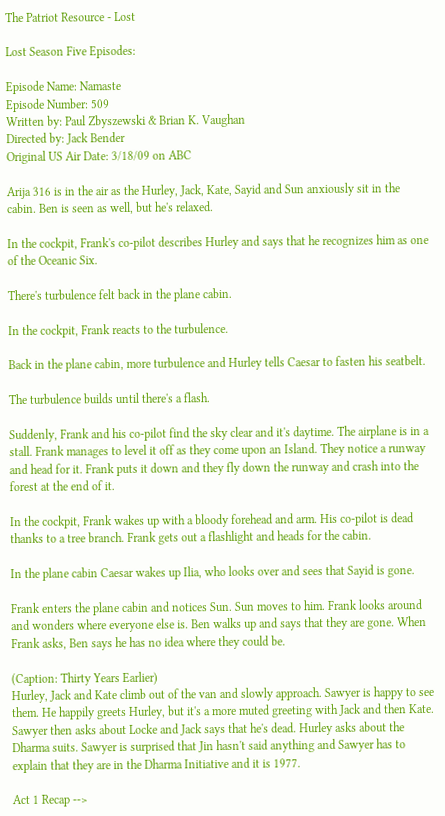The Patriot Resource - Lost

Lost Season Five Episodes:

Episode Name: Namaste
Episode Number: 509
Written by: Paul Zbyszewski & Brian K. Vaughan
Directed by: Jack Bender
Original US Air Date: 3/18/09 on ABC

Arija 316 is in the air as the Hurley, Jack, Kate, Sayid and Sun anxiously sit in the cabin. Ben is seen as well, but he's relaxed.

In the cockpit, Frank's co-pilot describes Hurley and says that he recognizes him as one of the Oceanic Six.

There's turbulence felt back in the plane cabin.

In the cockpit, Frank reacts to the turbulence.

Back in the plane cabin, more turbulence and Hurley tells Caesar to fasten his seatbelt.

The turbulence builds until there's a flash.

Suddenly, Frank and his co-pilot find the sky clear and it's daytime. The airplane is in a stall. Frank manages to level it off as they come upon an Island. They notice a runway and head for it. Frank puts it down and they fly down the runway and crash into the forest at the end of it.

In the cockpit, Frank wakes up with a bloody forehead and arm. His co-pilot is dead thanks to a tree branch. Frank gets out a flashlight and heads for the cabin.

In the plane cabin Caesar wakes up Ilia, who looks over and sees that Sayid is gone.

Frank enters the plane cabin and notices Sun. Sun moves to him. Frank looks around and wonders where everyone else is. Ben walks up and says that they are gone. When Frank asks, Ben says he has no idea where they could be.

(Caption: Thirty Years Earlier)
Hurley, Jack and Kate climb out of the van and slowly approach. Sawyer is happy to see them. He happily greets Hurley, but it's a more muted greeting with Jack and then Kate. Sawyer then asks about Locke and Jack says that he's dead. Hurley asks about the Dharma suits. Sawyer is surprised that Jin hasn't said anything and Sawyer has to explain that they are in the Dharma Initiative and it is 1977.

Act 1 Recap -->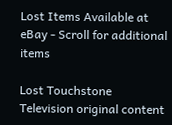Lost Items Available at eBay - Scroll for additional items

Lost Touchstone Television original content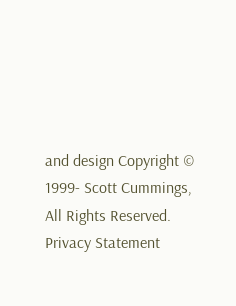and design Copyright © 1999- Scott Cummings, All Rights Reserved. Privacy Statement